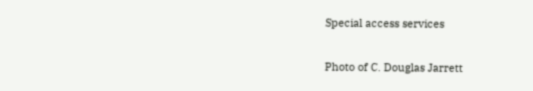Special access services

Photo of C. Douglas Jarrett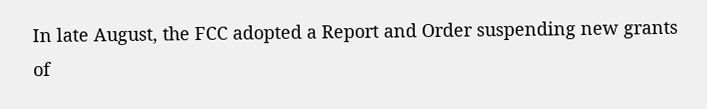In late August, the FCC adopted a Report and Order suspending new grants of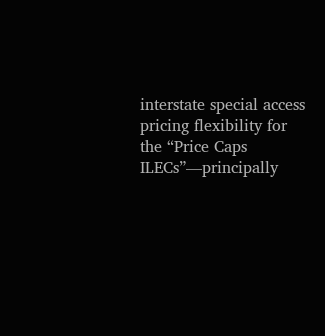interstate special access pricing flexibility for the “Price Caps ILECs”—principally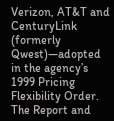Verizon, AT&T and CenturyLink (formerly Qwest)—adopted in the agency’s 1999 Pricing Flexibility Order.  The Report and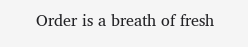Order is a breath of fresh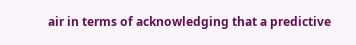air in terms of acknowledging that a predictive